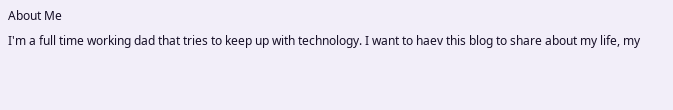About Me
I'm a full time working dad that tries to keep up with technology. I want to haev this blog to share about my life, my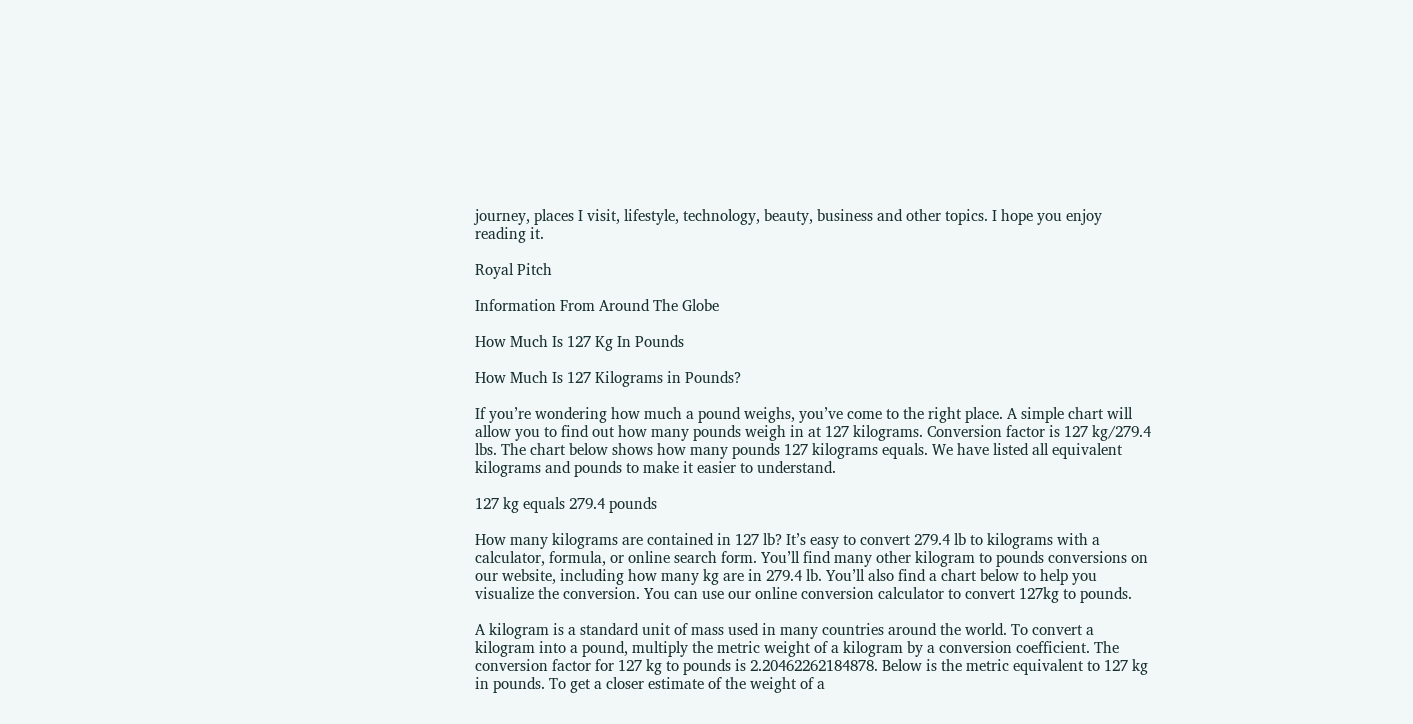journey, places I visit, lifestyle, technology, beauty, business and other topics. I hope you enjoy reading it.

Royal Pitch

Information From Around The Globe

How Much Is 127 Kg In Pounds

How Much Is 127 Kilograms in Pounds?

If you’re wondering how much a pound weighs, you’ve come to the right place. A simple chart will allow you to find out how many pounds weigh in at 127 kilograms. Conversion factor is 127 kg/279.4 lbs. The chart below shows how many pounds 127 kilograms equals. We have listed all equivalent kilograms and pounds to make it easier to understand.

127 kg equals 279.4 pounds

How many kilograms are contained in 127 lb? It’s easy to convert 279.4 lb to kilograms with a calculator, formula, or online search form. You’ll find many other kilogram to pounds conversions on our website, including how many kg are in 279.4 lb. You’ll also find a chart below to help you visualize the conversion. You can use our online conversion calculator to convert 127kg to pounds.

A kilogram is a standard unit of mass used in many countries around the world. To convert a kilogram into a pound, multiply the metric weight of a kilogram by a conversion coefficient. The conversion factor for 127 kg to pounds is 2.20462262184878. Below is the metric equivalent to 127 kg in pounds. To get a closer estimate of the weight of a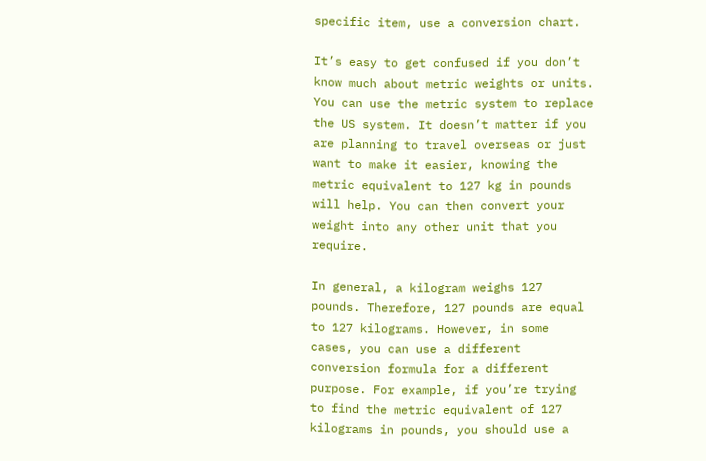specific item, use a conversion chart.

It’s easy to get confused if you don’t know much about metric weights or units. You can use the metric system to replace the US system. It doesn’t matter if you are planning to travel overseas or just want to make it easier, knowing the metric equivalent to 127 kg in pounds will help. You can then convert your weight into any other unit that you require.

In general, a kilogram weighs 127 pounds. Therefore, 127 pounds are equal to 127 kilograms. However, in some cases, you can use a different conversion formula for a different purpose. For example, if you’re trying to find the metric equivalent of 127 kilograms in pounds, you should use a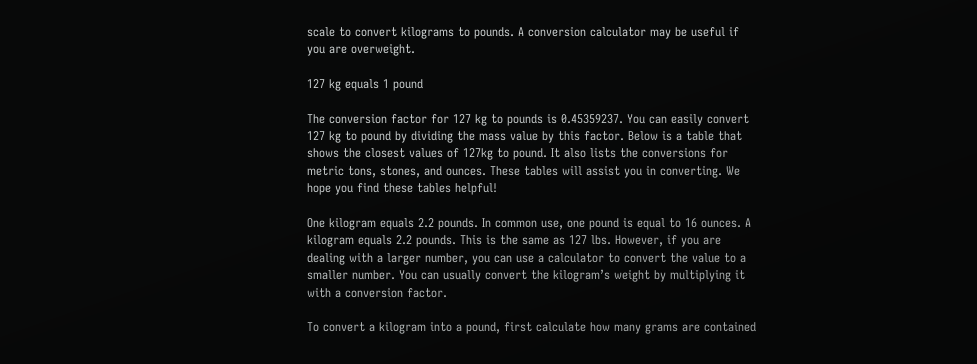scale to convert kilograms to pounds. A conversion calculator may be useful if you are overweight.

127 kg equals 1 pound

The conversion factor for 127 kg to pounds is 0.45359237. You can easily convert 127 kg to pound by dividing the mass value by this factor. Below is a table that shows the closest values of 127kg to pound. It also lists the conversions for metric tons, stones, and ounces. These tables will assist you in converting. We hope you find these tables helpful!

One kilogram equals 2.2 pounds. In common use, one pound is equal to 16 ounces. A kilogram equals 2.2 pounds. This is the same as 127 lbs. However, if you are dealing with a larger number, you can use a calculator to convert the value to a smaller number. You can usually convert the kilogram’s weight by multiplying it with a conversion factor.

To convert a kilogram into a pound, first calculate how many grams are contained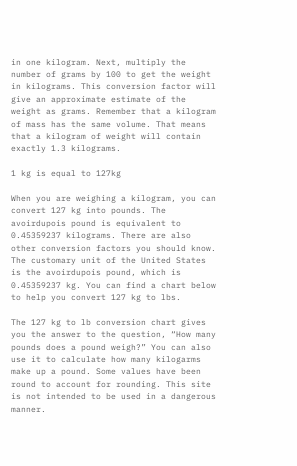in one kilogram. Next, multiply the number of grams by 100 to get the weight in kilograms. This conversion factor will give an approximate estimate of the weight as grams. Remember that a kilogram of mass has the same volume. That means that a kilogram of weight will contain exactly 1.3 kilograms.

1 kg is equal to 127kg

When you are weighing a kilogram, you can convert 127 kg into pounds. The avoirdupois pound is equivalent to 0.45359237 kilograms. There are also other conversion factors you should know. The customary unit of the United States is the avoirdupois pound, which is 0.45359237 kg. You can find a chart below to help you convert 127 kg to lbs.

The 127 kg to lb conversion chart gives you the answer to the question, “How many pounds does a pound weigh?” You can also use it to calculate how many kilogarms make up a pound. Some values have been round to account for rounding. This site is not intended to be used in a dangerous manner.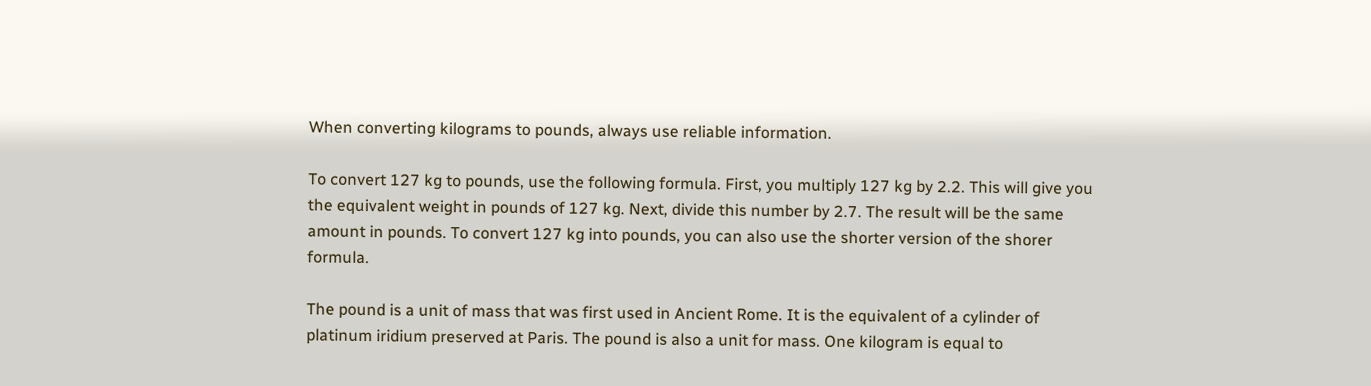When converting kilograms to pounds, always use reliable information.

To convert 127 kg to pounds, use the following formula. First, you multiply 127 kg by 2.2. This will give you the equivalent weight in pounds of 127 kg. Next, divide this number by 2.7. The result will be the same amount in pounds. To convert 127 kg into pounds, you can also use the shorter version of the shorer formula.

The pound is a unit of mass that was first used in Ancient Rome. It is the equivalent of a cylinder of platinum iridium preserved at Paris. The pound is also a unit for mass. One kilogram is equal to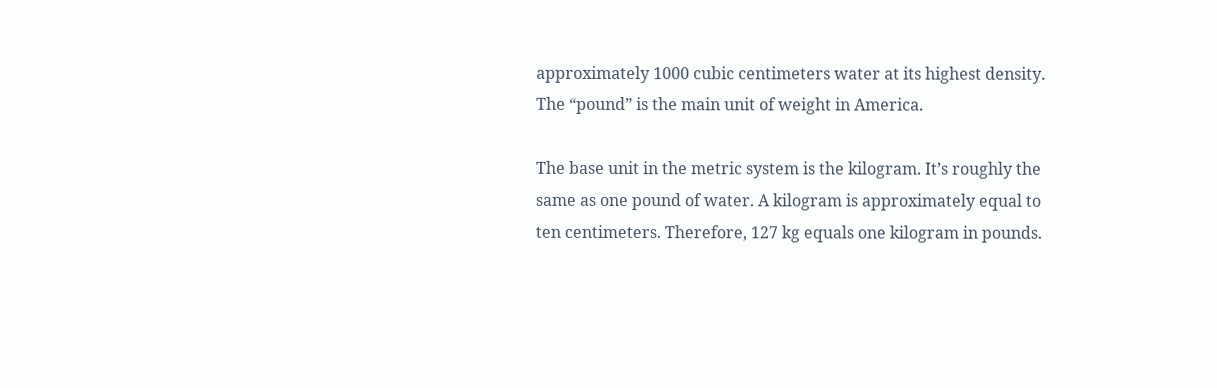approximately 1000 cubic centimeters water at its highest density. The “pound” is the main unit of weight in America.

The base unit in the metric system is the kilogram. It’s roughly the same as one pound of water. A kilogram is approximately equal to ten centimeters. Therefore, 127 kg equals one kilogram in pounds.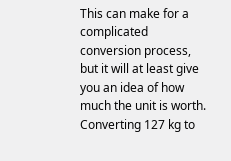This can make for a complicated conversion process, but it will at least give you an idea of how much the unit is worth. Converting 127 kg to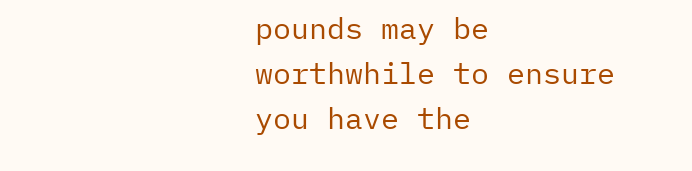pounds may be worthwhile to ensure you have the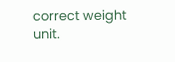correct weight unit.